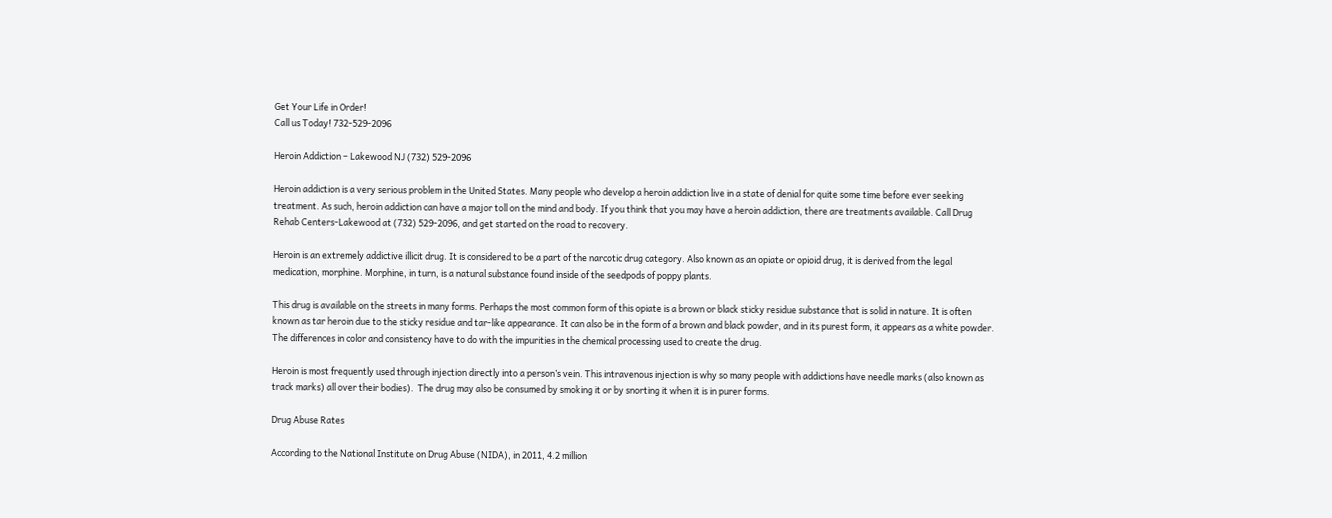Get Your Life in Order!
Call us Today! 732-529-2096

Heroin Addiction – Lakewood NJ (732) 529-2096

Heroin addiction is a very serious problem in the United States. Many people who develop a heroin addiction live in a state of denial for quite some time before ever seeking treatment. As such, heroin addiction can have a major toll on the mind and body. If you think that you may have a heroin addiction, there are treatments available. Call Drug Rehab Centers-Lakewood at (732) 529-2096, and get started on the road to recovery.

Heroin is an extremely addictive illicit drug. It is considered to be a part of the narcotic drug category. Also known as an opiate or opioid drug, it is derived from the legal medication, morphine. Morphine, in turn, is a natural substance found inside of the seedpods of poppy plants.

This drug is available on the streets in many forms. Perhaps the most common form of this opiate is a brown or black sticky residue substance that is solid in nature. It is often known as tar heroin due to the sticky residue and tar-like appearance. It can also be in the form of a brown and black powder, and in its purest form, it appears as a white powder.  The differences in color and consistency have to do with the impurities in the chemical processing used to create the drug.

Heroin is most frequently used through injection directly into a person’s vein. This intravenous injection is why so many people with addictions have needle marks (also known as track marks) all over their bodies).  The drug may also be consumed by smoking it or by snorting it when it is in purer forms.

Drug Abuse Rates

According to the National Institute on Drug Abuse (NIDA), in 2011, 4.2 million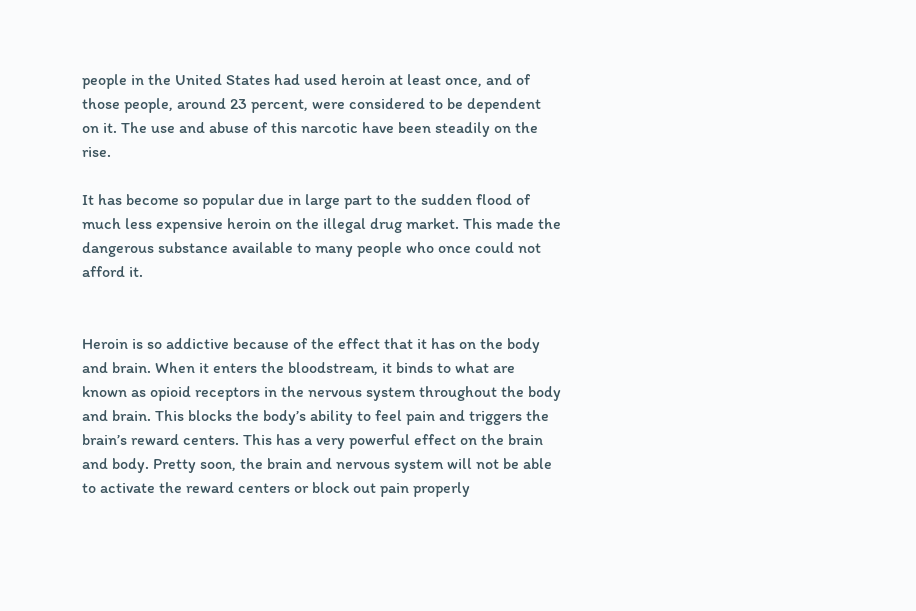people in the United States had used heroin at least once, and of those people, around 23 percent, were considered to be dependent on it. The use and abuse of this narcotic have been steadily on the rise.

It has become so popular due in large part to the sudden flood of much less expensive heroin on the illegal drug market. This made the dangerous substance available to many people who once could not afford it.


Heroin is so addictive because of the effect that it has on the body and brain. When it enters the bloodstream, it binds to what are known as opioid receptors in the nervous system throughout the body and brain. This blocks the body’s ability to feel pain and triggers the brain’s reward centers. This has a very powerful effect on the brain and body. Pretty soon, the brain and nervous system will not be able to activate the reward centers or block out pain properly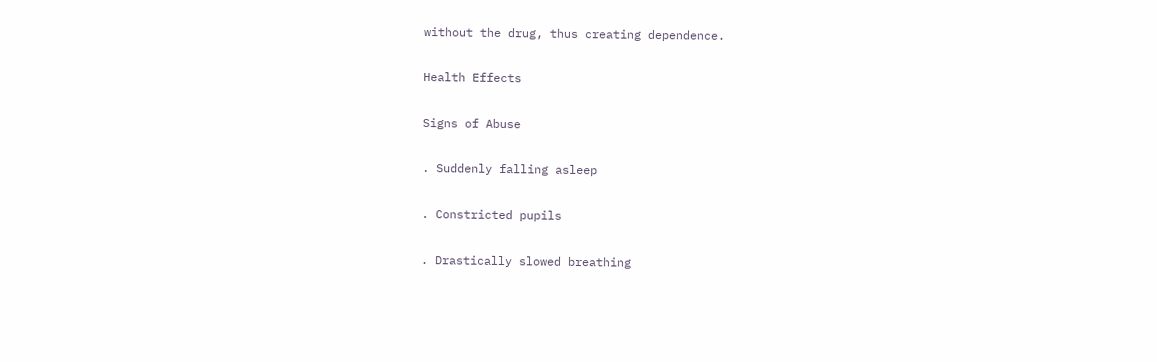without the drug, thus creating dependence.

Health Effects

Signs of Abuse

. Suddenly falling asleep

. Constricted pupils

. Drastically slowed breathing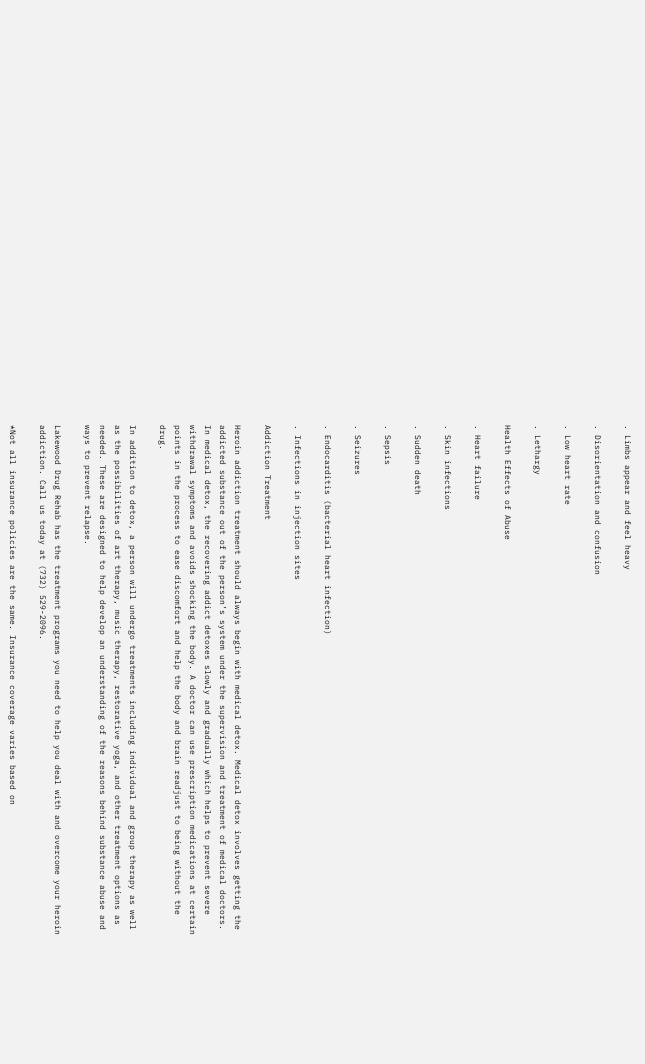. Limbs appear and feel heavy

. Disorientation and confusion

. Low heart rate

. Lethargy

Health Effects of Abuse

. Heart failure

. Skin infections

. Sudden death

. Sepsis

. Seizures

. Endocarditis (bacterial heart infection)

. Infections in injection sites

Addiction Treatment

Heroin addiction treatment should always begin with medical detox. Medical detox involves getting the addicted substance out of the person’s system under the supervision and treatment of medical doctors. In medical detox, the recovering addict detoxes slowly and gradually which helps to prevent severe withdrawal symptoms and avoids shocking the body. A doctor can use prescription medications at certain points in the process to ease discomfort and help the body and brain readjust to being without the drug.

In addition to detox, a person will undergo treatments including individual and group therapy as well as the possibilities of art therapy, music therapy, restorative yoga, and other treatment options as needed. These are designed to help develop an understanding of the reasons behind substance abuse and ways to prevent relapse.

Lakewood Drug Rehab has the treatment programs you need to help you deal with and overcome your heroin addiction. Call us today at (732) 529-2096.

*Not all insurance policies are the same. Insurance coverage varies based on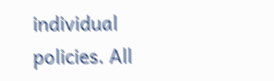individual policies. All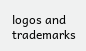logos and trademarks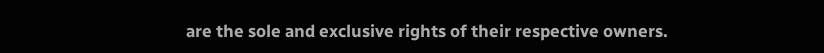are the sole and exclusive rights of their respective owners.